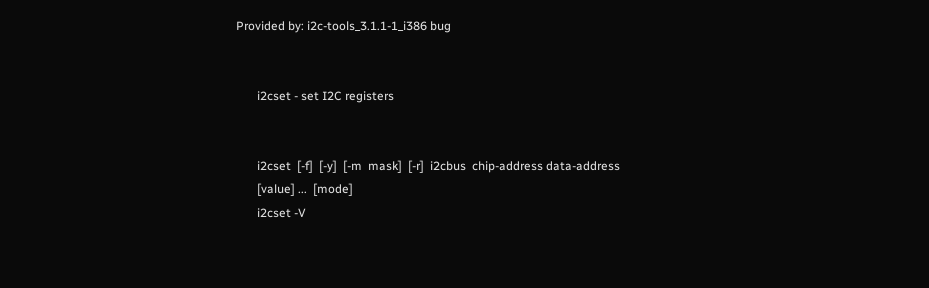Provided by: i2c-tools_3.1.1-1_i386 bug


       i2cset - set I2C registers


       i2cset  [-f]  [-y]  [-m  mask]  [-r]  i2cbus  chip-address data-address
       [value] ...  [mode]
       i2cset -V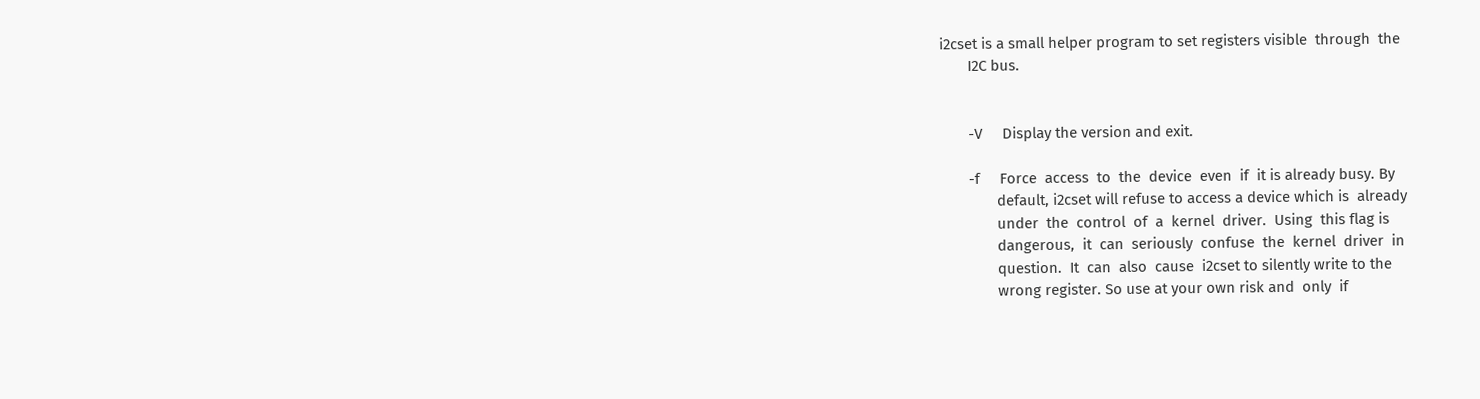i2cset is a small helper program to set registers visible  through  the
       I2C bus.


       -V     Display the version and exit.

       -f     Force  access  to  the  device  even  if  it is already busy. By
              default, i2cset will refuse to access a device which is  already
              under  the  control  of  a  kernel  driver.  Using  this flag is
              dangerous,  it  can  seriously  confuse  the  kernel  driver  in
              question.  It  can  also  cause  i2cset to silently write to the
              wrong register. So use at your own risk and  only  if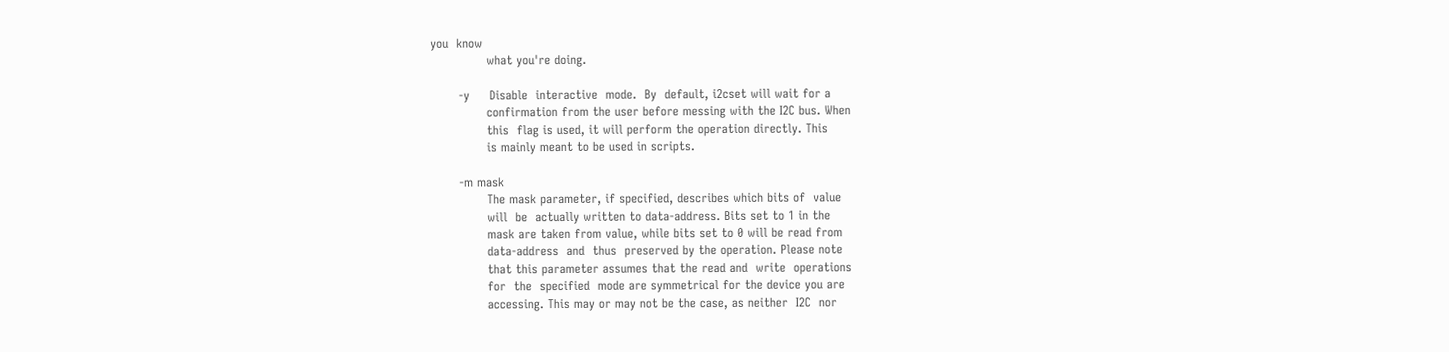you  know
              what you're doing.

       -y     Disable  interactive  mode.  By  default, i2cset will wait for a
              confirmation from the user before messing with the I2C bus. When
              this  flag is used, it will perform the operation directly. This
              is mainly meant to be used in scripts.

       -m mask
              The mask parameter, if specified, describes which bits of  value
              will  be  actually written to data-address. Bits set to 1 in the
              mask are taken from value, while bits set to 0 will be read from
              data-address  and  thus  preserved by the operation. Please note
              that this parameter assumes that the read and  write  operations
              for  the  specified  mode are symmetrical for the device you are
              accessing. This may or may not be the case, as neither  I2C  nor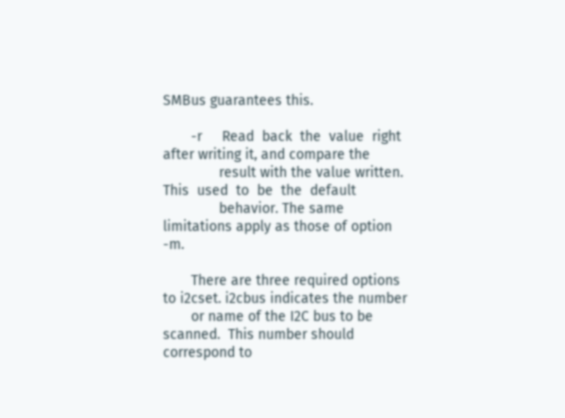SMBus guarantees this.

       -r     Read  back  the  value  right  after writing it, and compare the
              result with the value written.  This  used  to  be  the  default
              behavior. The same limitations apply as those of option -m.

       There are three required options to i2cset. i2cbus indicates the number
       or name of the I2C bus to be scanned.  This number should correspond to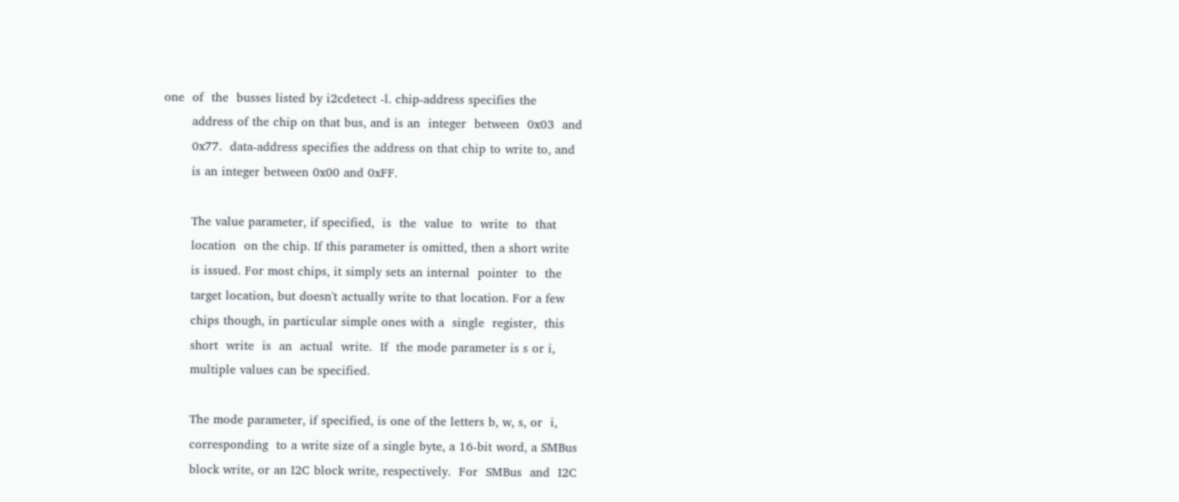one  of  the  busses listed by i2cdetect -l. chip-address specifies the
       address of the chip on that bus, and is an  integer  between  0x03  and
       0x77.  data-address specifies the address on that chip to write to, and
       is an integer between 0x00 and 0xFF.

       The value parameter, if specified,  is  the  value  to  write  to  that
       location  on the chip. If this parameter is omitted, then a short write
       is issued. For most chips, it simply sets an internal  pointer  to  the
       target location, but doesn't actually write to that location. For a few
       chips though, in particular simple ones with a  single  register,  this
       short  write  is  an  actual  write.  If  the mode parameter is s or i,
       multiple values can be specified.

       The mode parameter, if specified, is one of the letters b, w, s, or  i,
       corresponding  to a write size of a single byte, a 16-bit word, a SMBus
       block write, or an I2C block write, respectively.  For  SMBus  and  I2C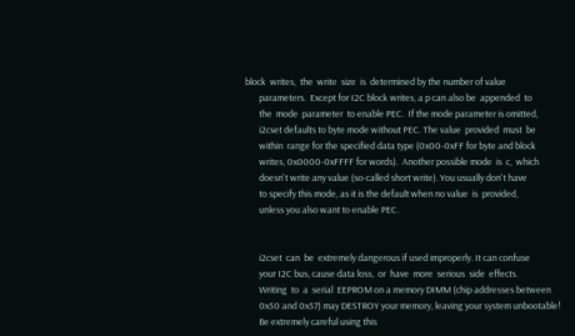block  writes,  the  write  size  is  determined by the number of value
       parameters.  Except for I2C block writes, a p can also be  appended  to
       the  mode  parameter  to enable PEC.  If the mode parameter is omitted,
       i2cset defaults to byte mode without PEC. The value  provided  must  be
       within  range for the specified data type (0x00-0xFF for byte and block
       writes, 0x0000-0xFFFF for words).  Another possible mode  is  c,  which
       doesn't write any value (so-called short write). You usually don't have
       to specify this mode, as it is the default when no value  is  provided,
       unless you also want to enable PEC.


       i2cset  can  be  extremely dangerous if used improperly. It can confuse
       your I2C bus, cause data loss,  or  have  more  serious  side  effects.
       Writing  to  a  serial  EEPROM on a memory DIMM (chip addresses between
       0x50 and 0x57) may DESTROY your memory, leaving your system unbootable!
       Be extremely careful using this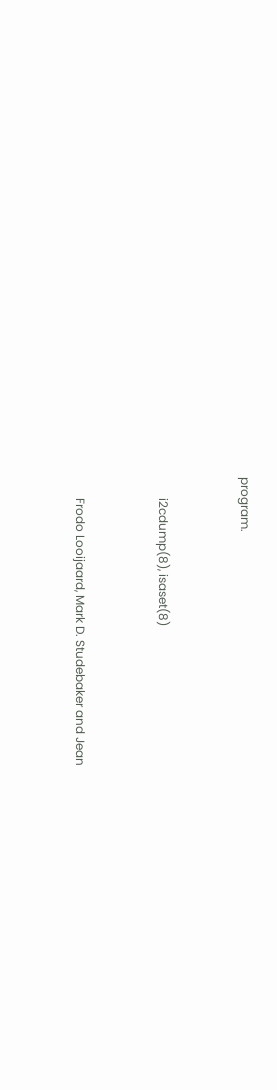program.


       i2cdump(8), isaset(8)


       Frodo Looijaard, Mark D. Studebaker and Jean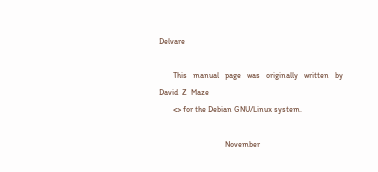Delvare

       This   manual   page   was   originally   written   by   David  Z  Maze
       <> for the Debian GNU/Linux system.

                                 November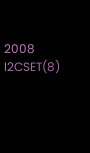2008                       I2CSET(8)